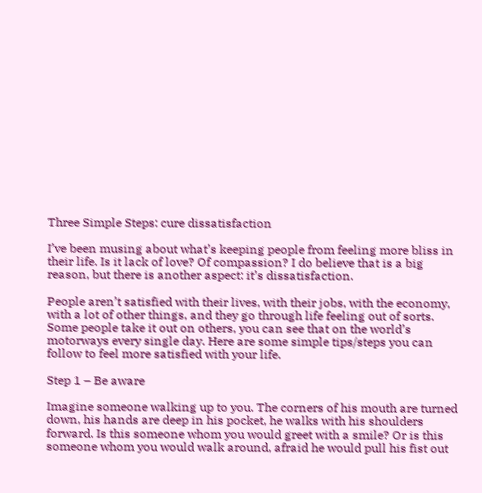Three Simple Steps: cure dissatisfaction

I’ve been musing about what’s keeping people from feeling more bliss in their life. Is it lack of love? Of compassion? I do believe that is a big reason, but there is another aspect: it’s dissatisfaction.

People aren’t satisfied with their lives, with their jobs, with the economy, with a lot of other things, and they go through life feeling out of sorts. Some people take it out on others, you can see that on the world’s motorways every single day. Here are some simple tips/steps you can follow to feel more satisfied with your life.

Step 1 – Be aware

Imagine someone walking up to you. The corners of his mouth are turned down, his hands are deep in his pocket, he walks with his shoulders forward. Is this someone whom you would greet with a smile? Or is this someone whom you would walk around, afraid he would pull his fist out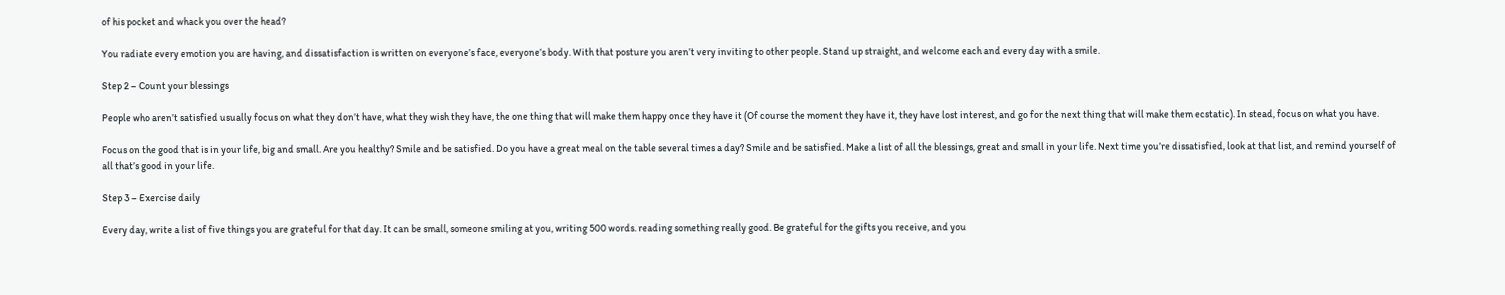of his pocket and whack you over the head?

You radiate every emotion you are having, and dissatisfaction is written on everyone’s face, everyone’s body. With that posture you aren’t very inviting to other people. Stand up straight, and welcome each and every day with a smile.

Step 2 – Count your blessings

People who aren’t satisfied usually focus on what they don’t have, what they wish they have, the one thing that will make them happy once they have it (Of course the moment they have it, they have lost interest, and go for the next thing that will make them ecstatic). In stead, focus on what you have.

Focus on the good that is in your life, big and small. Are you healthy? Smile and be satisfied. Do you have a great meal on the table several times a day? Smile and be satisfied. Make a list of all the blessings, great and small in your life. Next time you’re dissatisfied, look at that list, and remind yourself of all that’s good in your life.

Step 3 – Exercise daily

Every day, write a list of five things you are grateful for that day. It can be small, someone smiling at you, writing 500 words. reading something really good. Be grateful for the gifts you receive, and you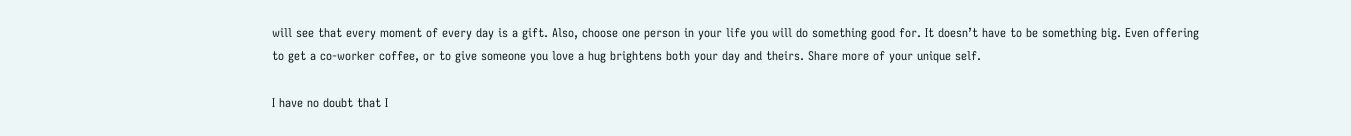will see that every moment of every day is a gift. Also, choose one person in your life you will do something good for. It doesn’t have to be something big. Even offering to get a co-worker coffee, or to give someone you love a hug brightens both your day and theirs. Share more of your unique self.

I have no doubt that I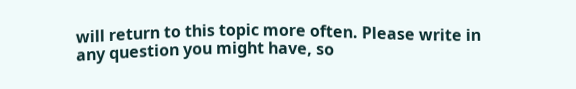will return to this topic more often. Please write in any question you might have, so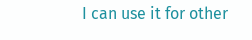I can use it for other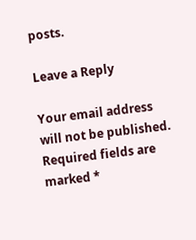posts.

Leave a Reply

Your email address will not be published. Required fields are marked *